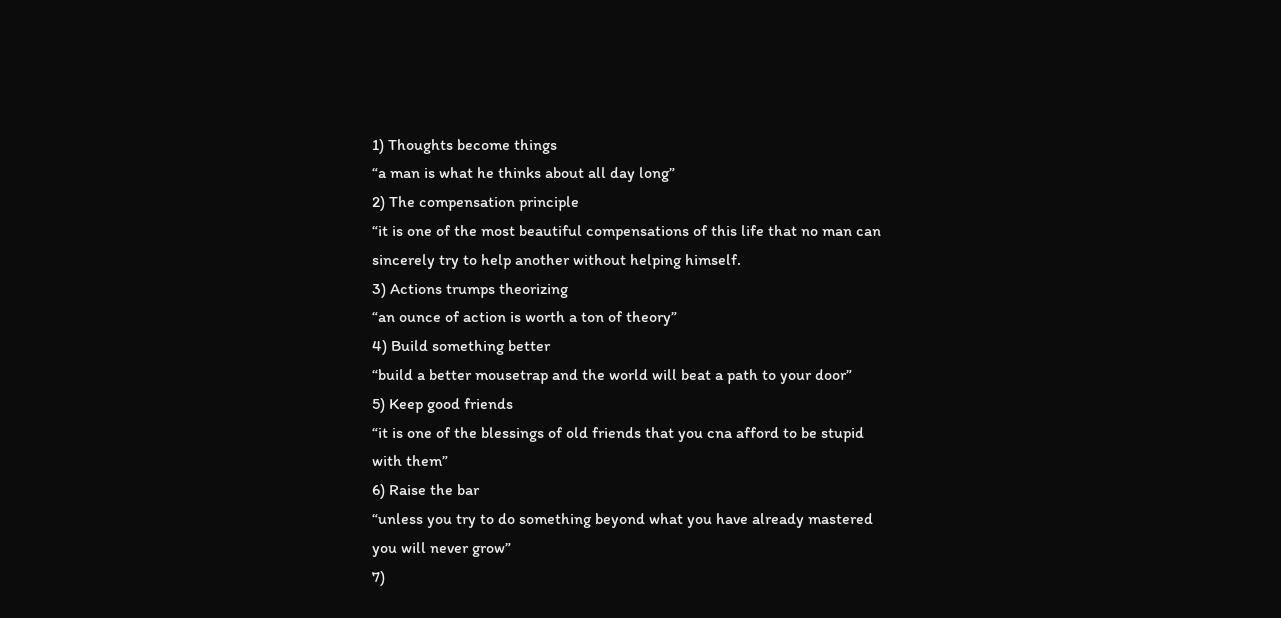1) Thoughts become things
“a man is what he thinks about all day long”
2) The compensation principle
“it is one of the most beautiful compensations of this life that no man can sincerely try to help another without helping himself.
3) Actions trumps theorizing
“an ounce of action is worth a ton of theory”
4) Build something better
“build a better mousetrap and the world will beat a path to your door”
5) Keep good friends
“it is one of the blessings of old friends that you cna afford to be stupid with them”
6) Raise the bar
“unless you try to do something beyond what you have already mastered you will never grow”
7)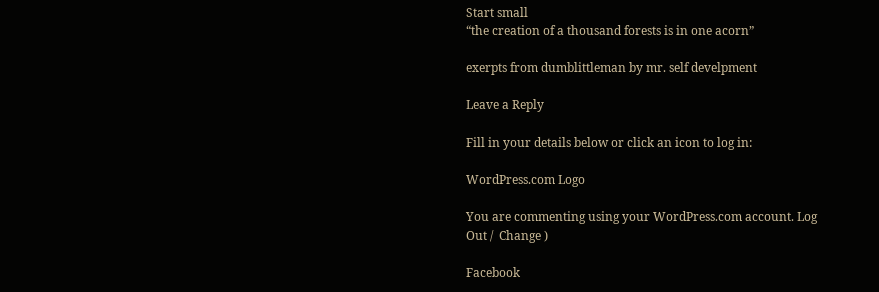Start small
“the creation of a thousand forests is in one acorn”

exerpts from dumblittleman by mr. self develpment

Leave a Reply

Fill in your details below or click an icon to log in:

WordPress.com Logo

You are commenting using your WordPress.com account. Log Out /  Change )

Facebook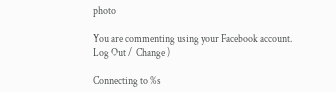photo

You are commenting using your Facebook account. Log Out /  Change )

Connecting to %s